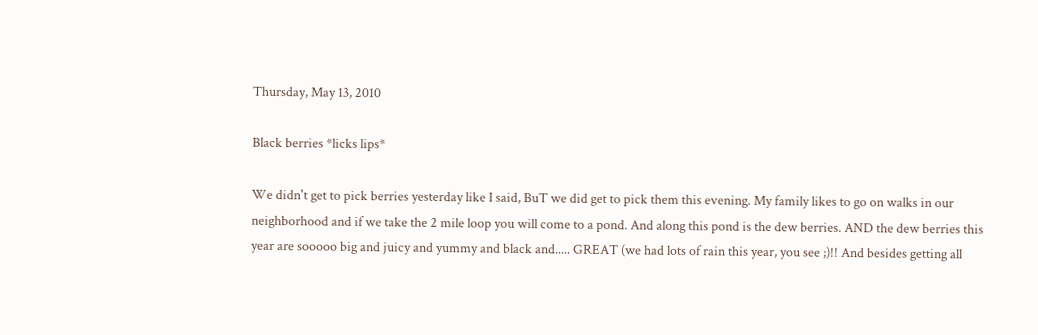Thursday, May 13, 2010

Black berries *licks lips*

We didn't get to pick berries yesterday like I said, BuT we did get to pick them this evening. My family likes to go on walks in our neighborhood and if we take the 2 mile loop you will come to a pond. And along this pond is the dew berries. AND the dew berries this year are sooooo big and juicy and yummy and black and..... GREAT (we had lots of rain this year, you see ;)!! And besides getting all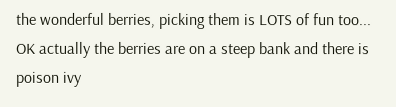the wonderful berries, picking them is LOTS of fun too... OK actually the berries are on a steep bank and there is poison ivy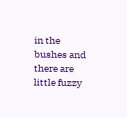in the bushes and there are little fuzzy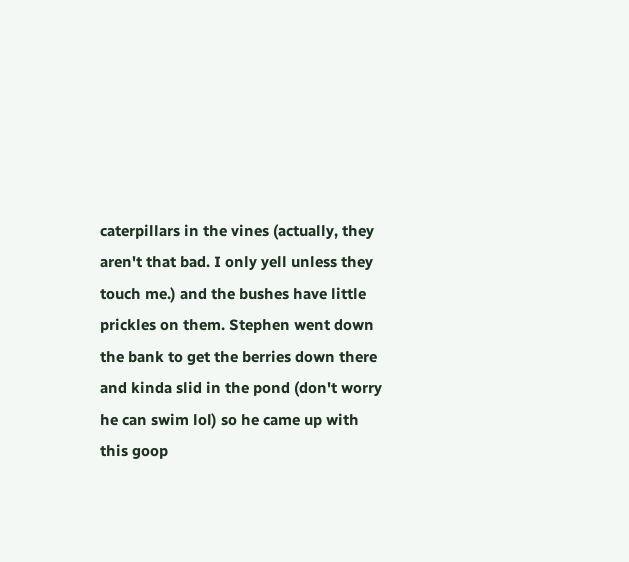caterpillars in the vines (actually, they aren't that bad. I only yell unless they touch me.) and the bushes have little prickles on them. Stephen went down the bank to get the berries down there and kinda slid in the pond (don't worry he can swim lol) so he came up with this goop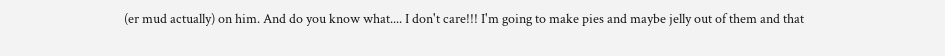(er mud actually) on him. And do you know what.... I don't care!!! I'm going to make pies and maybe jelly out of them and that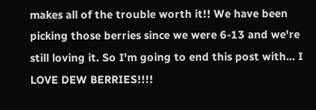makes all of the trouble worth it!! We have been picking those berries since we were 6-13 and we're still loving it. So I'm going to end this post with... I LOVE DEW BERRIES!!!!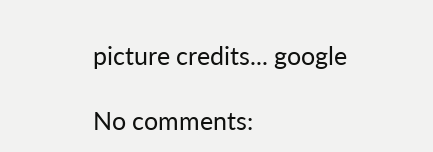picture credits... google

No comments: